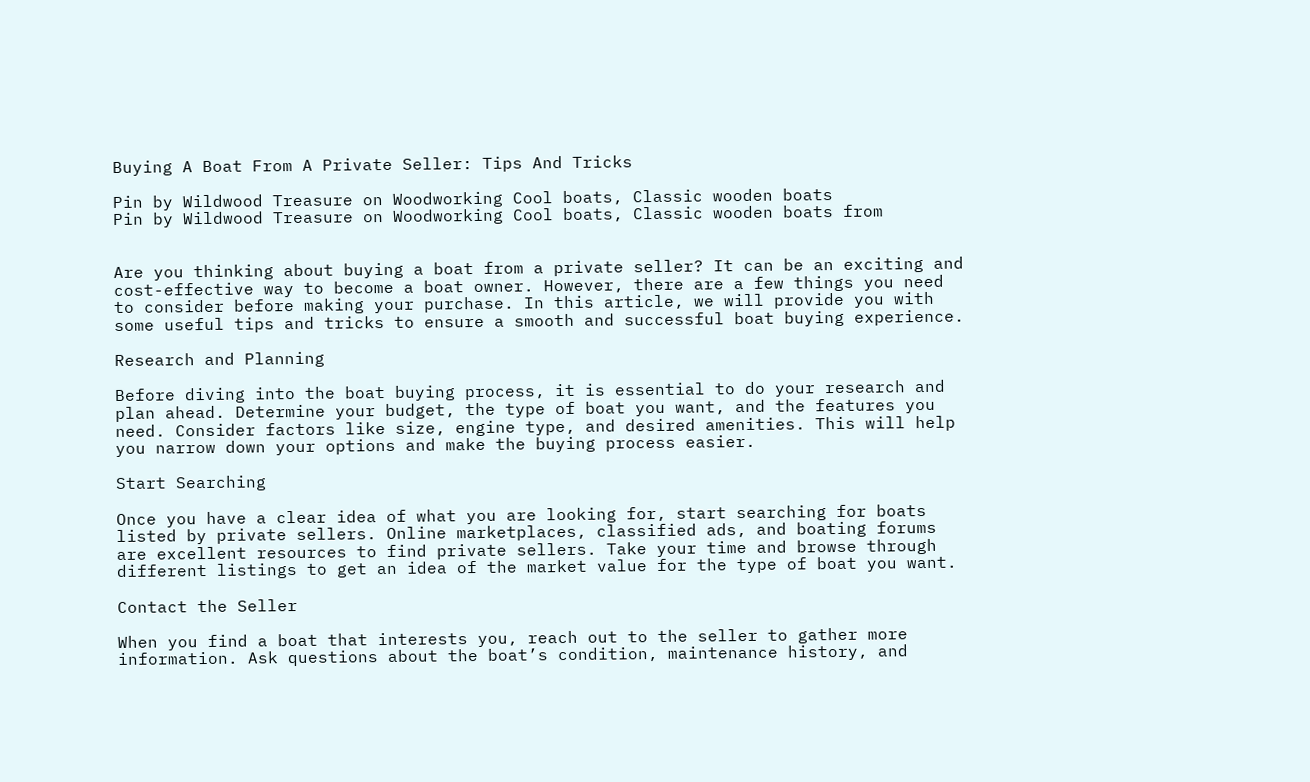Buying A Boat From A Private Seller: Tips And Tricks

Pin by Wildwood Treasure on Woodworking Cool boats, Classic wooden boats
Pin by Wildwood Treasure on Woodworking Cool boats, Classic wooden boats from


Are you thinking about buying a boat from a private seller? It can be an exciting and cost-effective way to become a boat owner. However, there are a few things you need to consider before making your purchase. In this article, we will provide you with some useful tips and tricks to ensure a smooth and successful boat buying experience.

Research and Planning

Before diving into the boat buying process, it is essential to do your research and plan ahead. Determine your budget, the type of boat you want, and the features you need. Consider factors like size, engine type, and desired amenities. This will help you narrow down your options and make the buying process easier.

Start Searching

Once you have a clear idea of what you are looking for, start searching for boats listed by private sellers. Online marketplaces, classified ads, and boating forums are excellent resources to find private sellers. Take your time and browse through different listings to get an idea of the market value for the type of boat you want.

Contact the Seller

When you find a boat that interests you, reach out to the seller to gather more information. Ask questions about the boat’s condition, maintenance history, and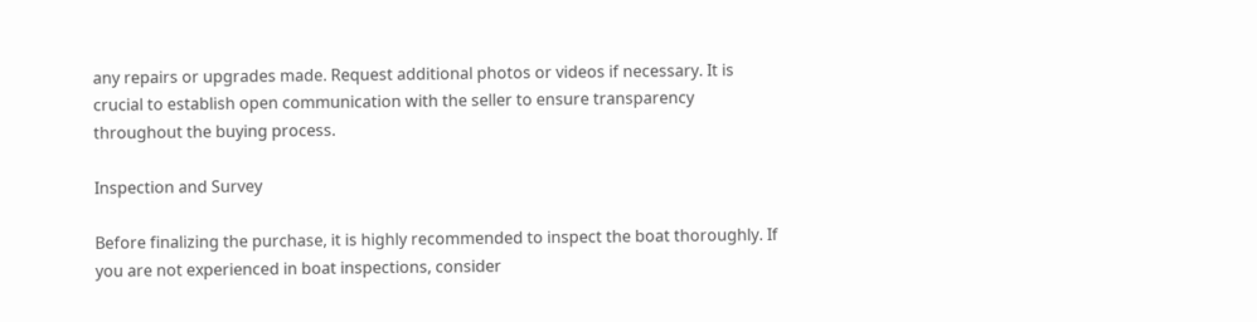any repairs or upgrades made. Request additional photos or videos if necessary. It is crucial to establish open communication with the seller to ensure transparency throughout the buying process.

Inspection and Survey

Before finalizing the purchase, it is highly recommended to inspect the boat thoroughly. If you are not experienced in boat inspections, consider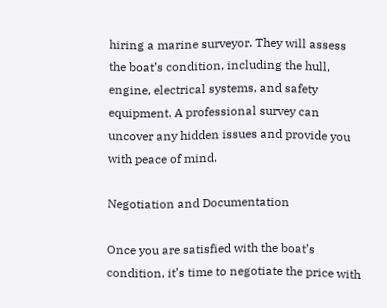hiring a marine surveyor. They will assess the boat’s condition, including the hull, engine, electrical systems, and safety equipment. A professional survey can uncover any hidden issues and provide you with peace of mind.

Negotiation and Documentation

Once you are satisfied with the boat’s condition, it’s time to negotiate the price with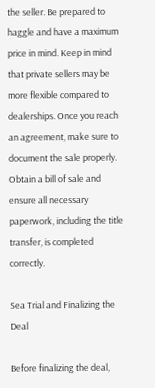the seller. Be prepared to haggle and have a maximum price in mind. Keep in mind that private sellers may be more flexible compared to dealerships. Once you reach an agreement, make sure to document the sale properly. Obtain a bill of sale and ensure all necessary paperwork, including the title transfer, is completed correctly.

Sea Trial and Finalizing the Deal

Before finalizing the deal,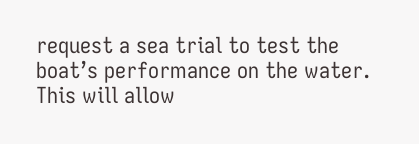request a sea trial to test the boat’s performance on the water. This will allow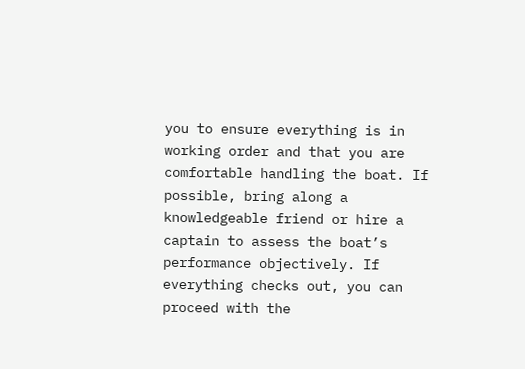you to ensure everything is in working order and that you are comfortable handling the boat. If possible, bring along a knowledgeable friend or hire a captain to assess the boat’s performance objectively. If everything checks out, you can proceed with the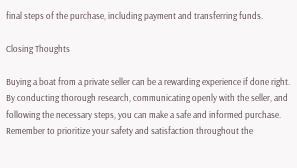final steps of the purchase, including payment and transferring funds.

Closing Thoughts

Buying a boat from a private seller can be a rewarding experience if done right. By conducting thorough research, communicating openly with the seller, and following the necessary steps, you can make a safe and informed purchase. Remember to prioritize your safety and satisfaction throughout the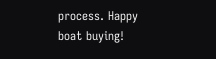process. Happy boat buying!